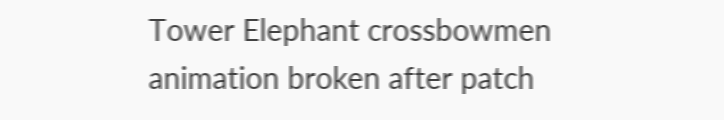Tower Elephant crossbowmen animation broken after patch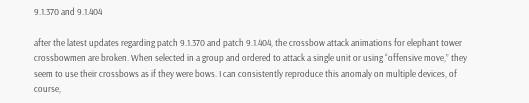9.1.370 and 9.1.404

after the latest updates regarding patch 9.1.370 and patch 9.1.404, the crossbow attack animations for elephant tower crossbowmen are broken. When selected in a group and ordered to attack a single unit or using “offensive move,” they seem to use their crossbows as if they were bows. I can consistently reproduce this anomaly on multiple devices, of course,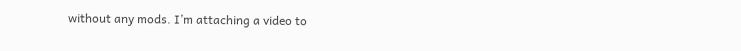without any mods. I’m attaching a video to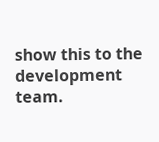show this to the development team.